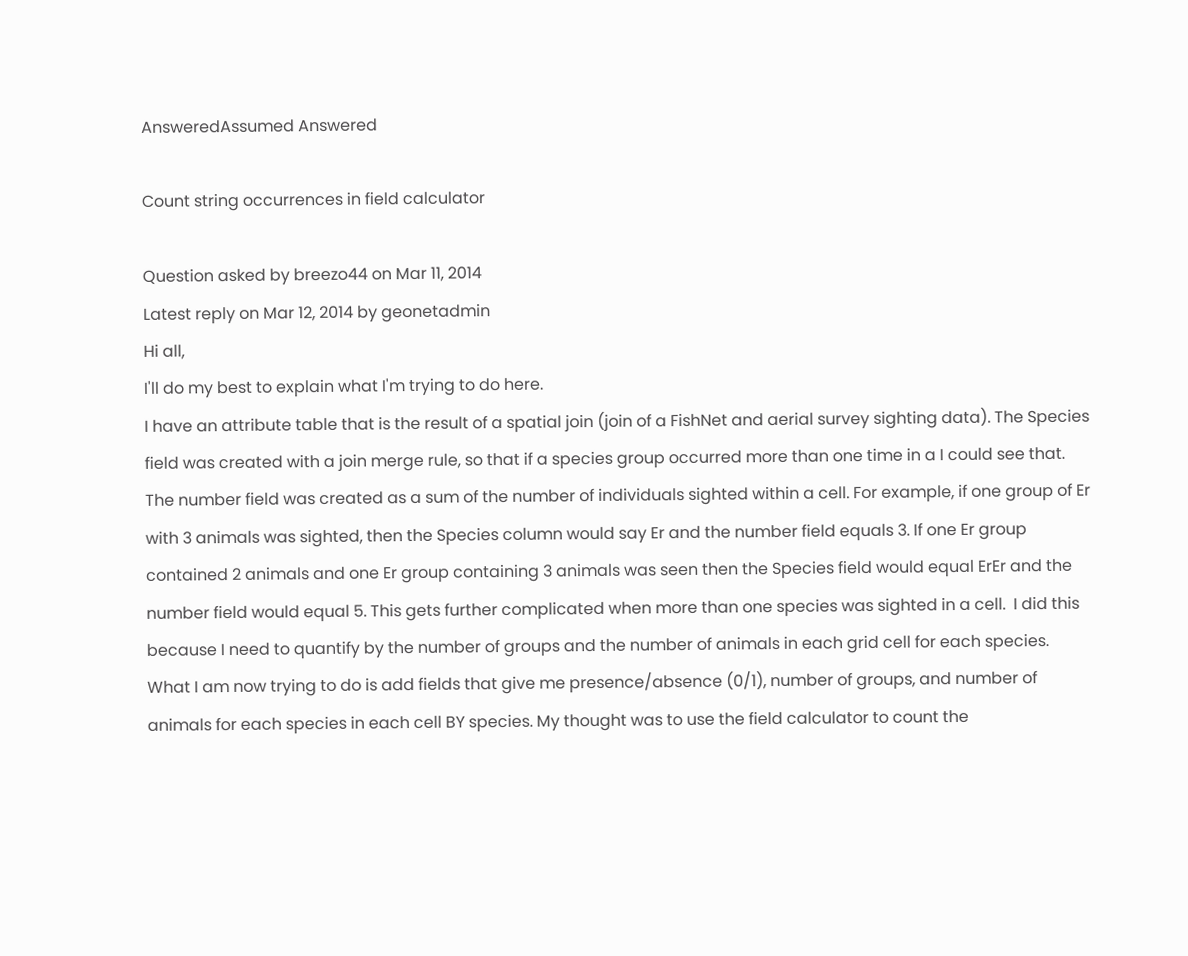AnsweredAssumed Answered

Count string occurrences in field calculator

Question asked by breezo44 on Mar 11, 2014
Latest reply on Mar 12, 2014 by geonetadmin
Hi all,
I'll do my best to explain what I'm trying to do here.
I have an attribute table that is the result of a spatial join (join of a FishNet and aerial survey sighting data). The Species field was created with a join merge rule, so that if a species group occurred more than one time in a I could see that. The number field was created as a sum of the number of individuals sighted within a cell. For example, if one group of Er with 3 animals was sighted, then the Species column would say Er and the number field equals 3. If one Er group contained 2 animals and one Er group containing 3 animals was seen then the Species field would equal ErEr and the number field would equal 5. This gets further complicated when more than one species was sighted in a cell.  I did this because I need to quantify by the number of groups and the number of animals in each grid cell for each species.
What I am now trying to do is add fields that give me presence/absence (0/1), number of groups, and number of animals for each species in each cell BY species. My thought was to use the field calculator to count the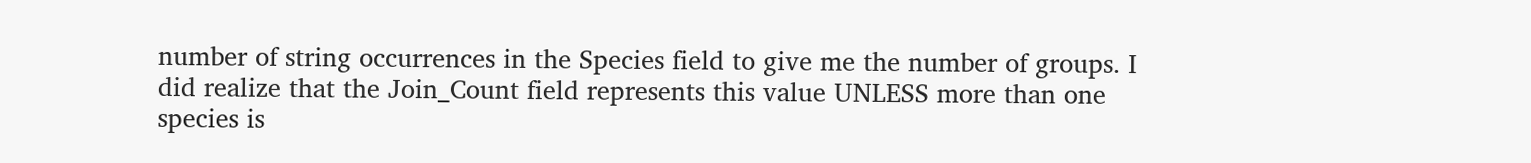number of string occurrences in the Species field to give me the number of groups. I did realize that the Join_Count field represents this value UNLESS more than one species is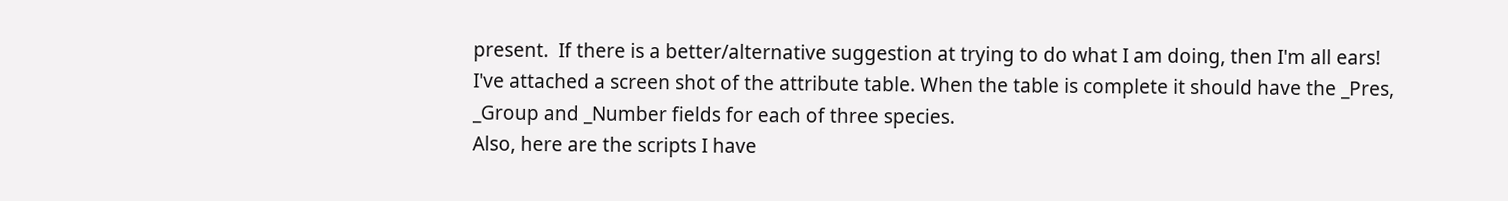present.  If there is a better/alternative suggestion at trying to do what I am doing, then I'm all ears!
I've attached a screen shot of the attribute table. When the table is complete it should have the _Pres, _Group and _Number fields for each of three species.
Also, here are the scripts I have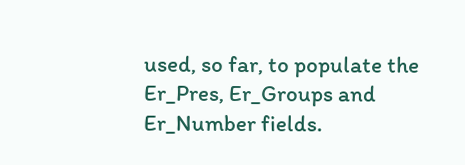used, so far, to populate the Er_Pres, Er_Groups and Er_Number fields.